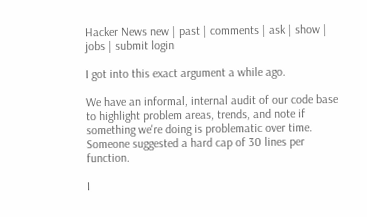Hacker News new | past | comments | ask | show | jobs | submit login

I got into this exact argument a while ago.

We have an informal, internal audit of our code base to highlight problem areas, trends, and note if something we're doing is problematic over time. Someone suggested a hard cap of 30 lines per function.

I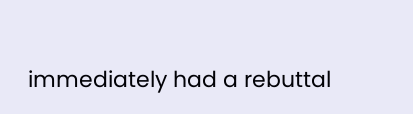immediately had a rebuttal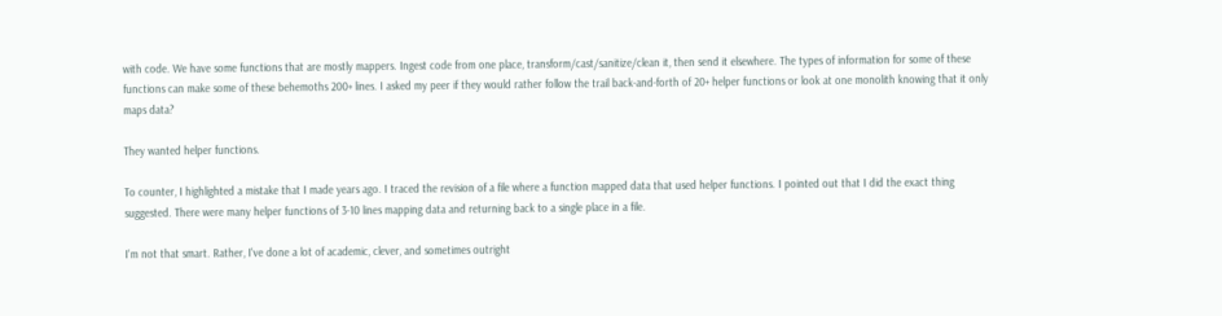with code. We have some functions that are mostly mappers. Ingest code from one place, transform/cast/sanitize/clean it, then send it elsewhere. The types of information for some of these functions can make some of these behemoths 200+ lines. I asked my peer if they would rather follow the trail back-and-forth of 20+ helper functions or look at one monolith knowing that it only maps data?

They wanted helper functions.

To counter, I highlighted a mistake that I made years ago. I traced the revision of a file where a function mapped data that used helper functions. I pointed out that I did the exact thing suggested. There were many helper functions of 3-10 lines mapping data and returning back to a single place in a file.

I'm not that smart. Rather, I've done a lot of academic, clever, and sometimes outright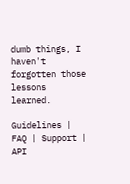dumb things, I haven't forgotten those lessons learned.

Guidelines | FAQ | Support | API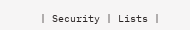| Security | Lists |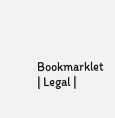Bookmarklet | Legal |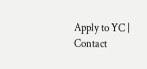Apply to YC | Contact